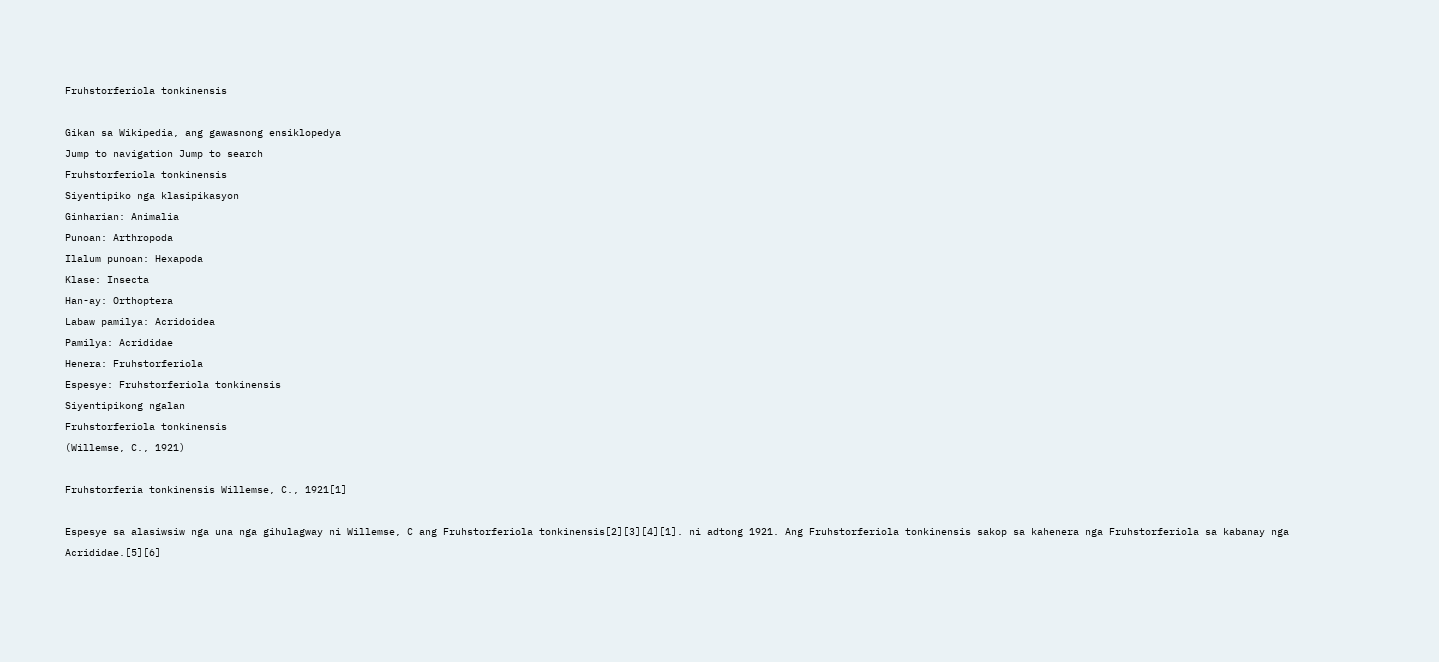Fruhstorferiola tonkinensis

Gikan sa Wikipedia, ang gawasnong ensiklopedya
Jump to navigation Jump to search
Fruhstorferiola tonkinensis
Siyentipiko nga klasipikasyon
Ginharian: Animalia
Punoan: Arthropoda
Ilalum punoan: Hexapoda
Klase: Insecta
Han-ay: Orthoptera
Labaw pamilya: Acridoidea
Pamilya: Acrididae
Henera: Fruhstorferiola
Espesye: Fruhstorferiola tonkinensis
Siyentipikong ngalan
Fruhstorferiola tonkinensis
(Willemse, C., 1921)

Fruhstorferia tonkinensis Willemse, C., 1921[1]

Espesye sa alasiwsiw nga una nga gihulagway ni Willemse, C ang Fruhstorferiola tonkinensis[2][3][4][1]. ni adtong 1921. Ang Fruhstorferiola tonkinensis sakop sa kahenera nga Fruhstorferiola sa kabanay nga Acrididae.[5][6]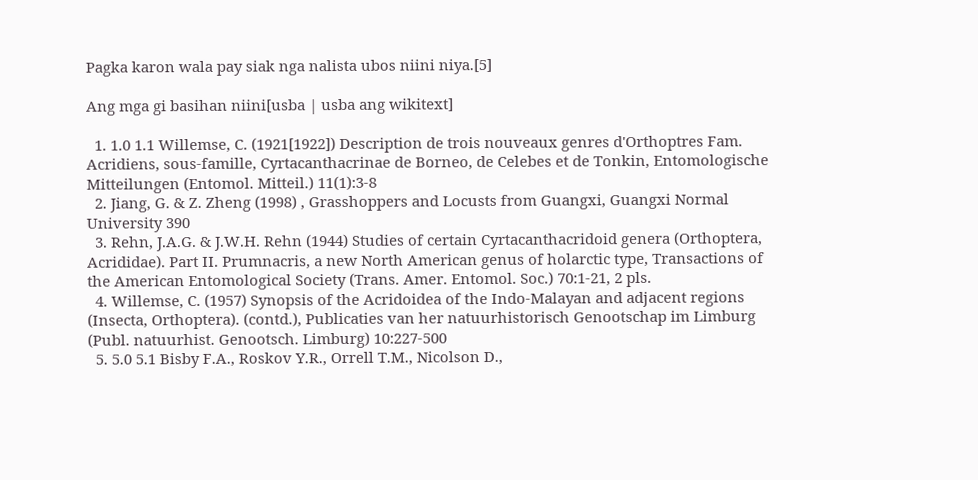Pagka karon wala pay siak nga nalista ubos niini niya.[5]

Ang mga gi basihan niini[usba | usba ang wikitext]

  1. 1.0 1.1 Willemse, C. (1921[1922]) Description de trois nouveaux genres d'Orthoptres Fam. Acridiens, sous-famille, Cyrtacanthacrinae de Borneo, de Celebes et de Tonkin, Entomologische Mitteilungen (Entomol. Mitteil.) 11(1):3-8
  2. Jiang, G. & Z. Zheng (1998) , Grasshoppers and Locusts from Guangxi, Guangxi Normal University 390
  3. Rehn, J.A.G. & J.W.H. Rehn (1944) Studies of certain Cyrtacanthacridoid genera (Orthoptera, Acrididae). Part II. Prumnacris, a new North American genus of holarctic type, Transactions of the American Entomological Society (Trans. Amer. Entomol. Soc.) 70:1-21, 2 pls.
  4. Willemse, C. (1957) Synopsis of the Acridoidea of the Indo-Malayan and adjacent regions (Insecta, Orthoptera). (contd.), Publicaties van her natuurhistorisch Genootschap im Limburg (Publ. natuurhist. Genootsch. Limburg) 10:227-500
  5. 5.0 5.1 Bisby F.A., Roskov Y.R., Orrell T.M., Nicolson D.,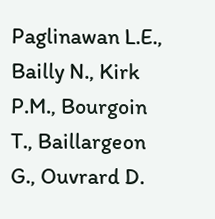Paglinawan L.E., Bailly N., Kirk P.M., Bourgoin T., Baillargeon G., Ouvrard D.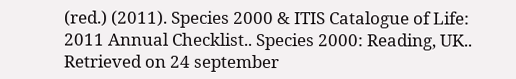(red.) (2011). Species 2000 & ITIS Catalogue of Life: 2011 Annual Checklist.. Species 2000: Reading, UK.. Retrieved on 24 september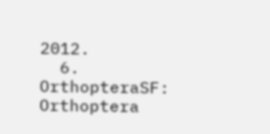2012.
  6. OrthopteraSF: Orthoptera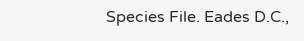Species File. Eades D.C.,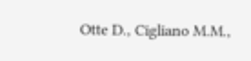Otte D., Cigliano M.M.,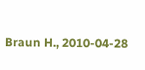Braun H., 2010-04-28